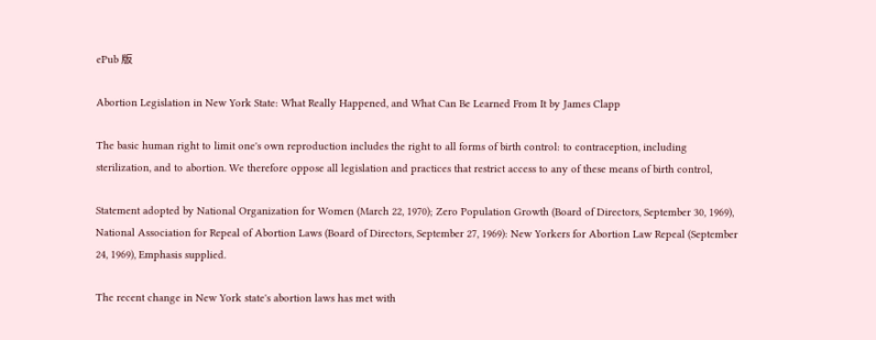ePub 版

Abortion Legislation in New York State: What Really Happened, and What Can Be Learned From It by James Clapp

The basic human right to limit one's own reproduction includes the right to all forms of birth control: to contraception, including sterilization, and to abortion. We therefore oppose all legislation and practices that restrict access to any of these means of birth control,

Statement adopted by National Organization for Women (March 22, 1970); Zero Population Growth (Board of Directors, September 30, 1969), National Association for Repeal of Abortion Laws (Board of Directors, September 27, 1969): New Yorkers for Abortion Law Repeal (September 24, 1969), Emphasis supplied.

The recent change in New York state's abortion laws has met with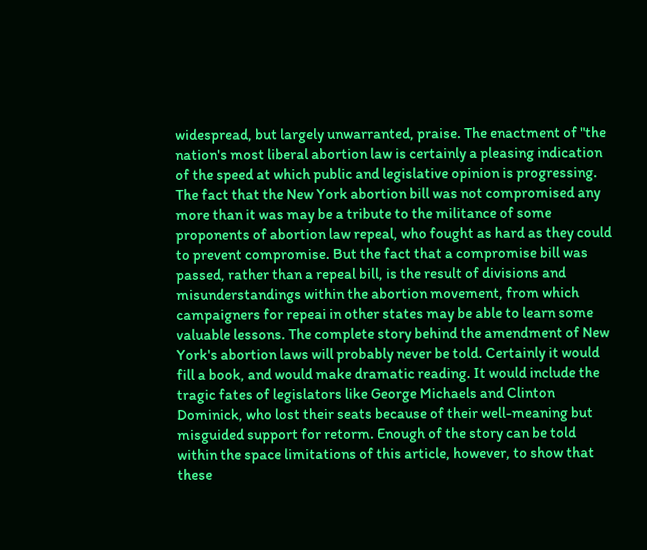widespread, but largely unwarranted, praise. The enactment of "the nation's most liberal abortion law is certainly a pleasing indication of the speed at which public and legislative opinion is progressing. The fact that the New York abortion bill was not compromised any more than it was may be a tribute to the militance of some proponents of abortion law repeal, who fought as hard as they could to prevent compromise. But the fact that a compromise bill was passed, rather than a repeal bill, is the result of divisions and misunderstandings within the abortion movement, from which campaigners for repeai in other states may be able to learn some valuable lessons. The complete story behind the amendment of New York's abortion laws will probably never be told. Certainly it would fill a book, and would make dramatic reading. It would include the tragic fates of legislators like George Michaels and Clinton Dominick, who lost their seats because of their well-meaning but misguided support for retorm. Enough of the story can be told within the space limitations of this article, however, to show that these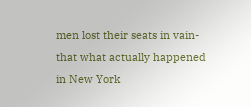men lost their seats in vain-that what actually happened in New York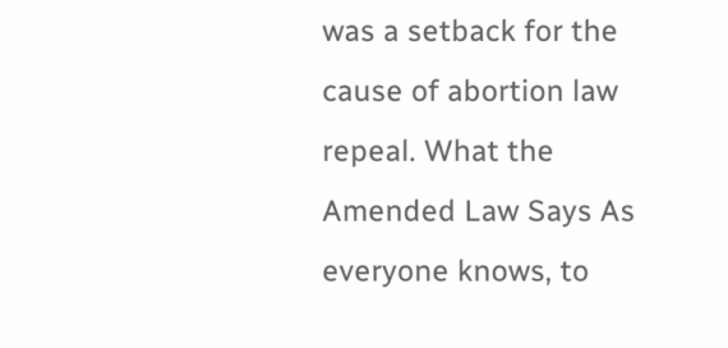was a setback for the cause of abortion law repeal. What the Amended Law Says As everyone knows, to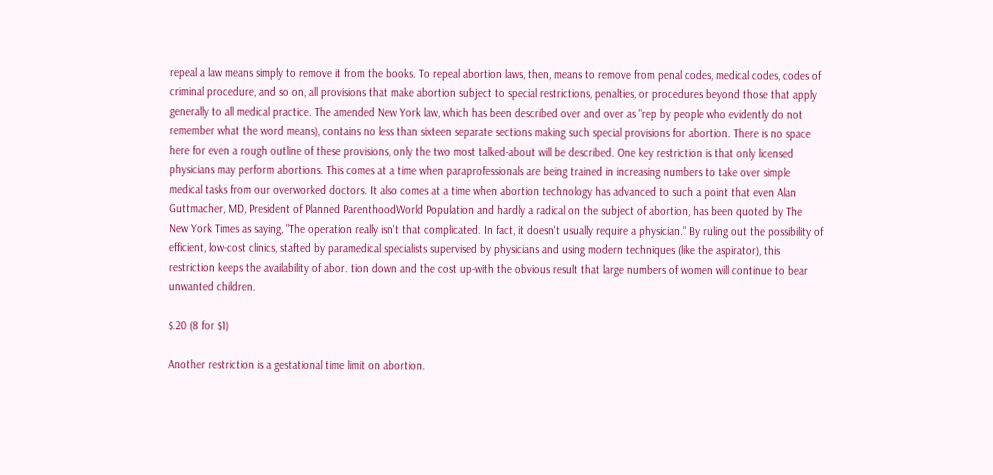repeal a law means simply to remove it from the books. To repeal abortion laws, then, means to remove from penal codes, medical codes, codes of criminal procedure, and so on, all provisions that make abortion subject to special restrictions, penalties, or procedures beyond those that apply generally to all medical practice. The amended New York law, which has been described over and over as "rep by people who evidently do not remember what the word means), contains no less than sixteen separate sections making such special provisions for abortion. There is no space here for even a rough outline of these provisions, only the two most talked-about will be described. One key restriction is that only licensed physicians may perform abortions. This comes at a time when paraprofessionals are being trained in increasing numbers to take over simple medical tasks from our overworked doctors. It also comes at a time when abortion technology has advanced to such a point that even Alan Guttmacher, MD, President of Planned ParenthoodWorld Population and hardly a radical on the subject of abortion, has been quoted by The New York Times as saying, "The operation really isn't that complicated. In fact, it doesn't usually require a physician." By ruling out the possibility of efficient, low-cost clinics, stafted by paramedical specialists supervised by physicians and using modern techniques (like the aspirator), this restriction keeps the availability of abor. tion down and the cost up-with the obvious result that large numbers of women will continue to bear unwanted children.

$.20 (8 for $1)

Another restriction is a gestational time limit on abortion.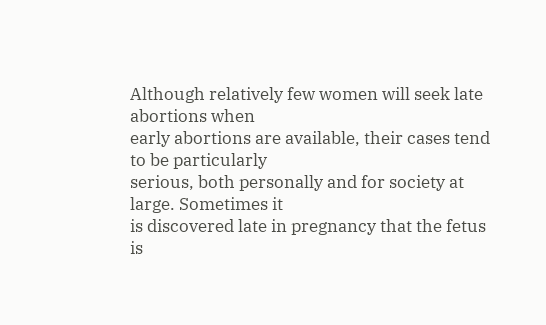Although relatively few women will seek late abortions when
early abortions are available, their cases tend to be particularly
serious, both personally and for society at large. Sometimes it
is discovered late in pregnancy that the fetus is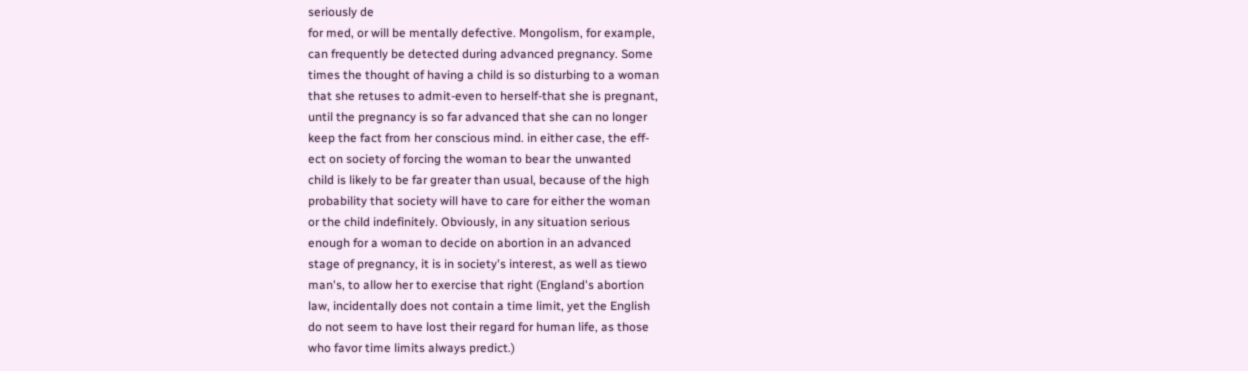seriously de
for med, or will be mentally defective. Mongolism, for example,
can frequently be detected during advanced pregnancy. Some
times the thought of having a child is so disturbing to a woman
that she retuses to admit-even to herself-that she is pregnant,
until the pregnancy is so far advanced that she can no longer
keep the fact from her conscious mind. in either case, the eff-
ect on society of forcing the woman to bear the unwanted
child is likely to be far greater than usual, because of the high
probability that society will have to care for either the woman
or the child indefinitely. Obviously, in any situation serious
enough for a woman to decide on abortion in an advanced
stage of pregnancy, it is in society's interest, as well as tiewo
man's, to allow her to exercise that right (England's abortion
law, incidentally does not contain a time limit, yet the English
do not seem to have lost their regard for human life, as those
who favor time limits always predict.)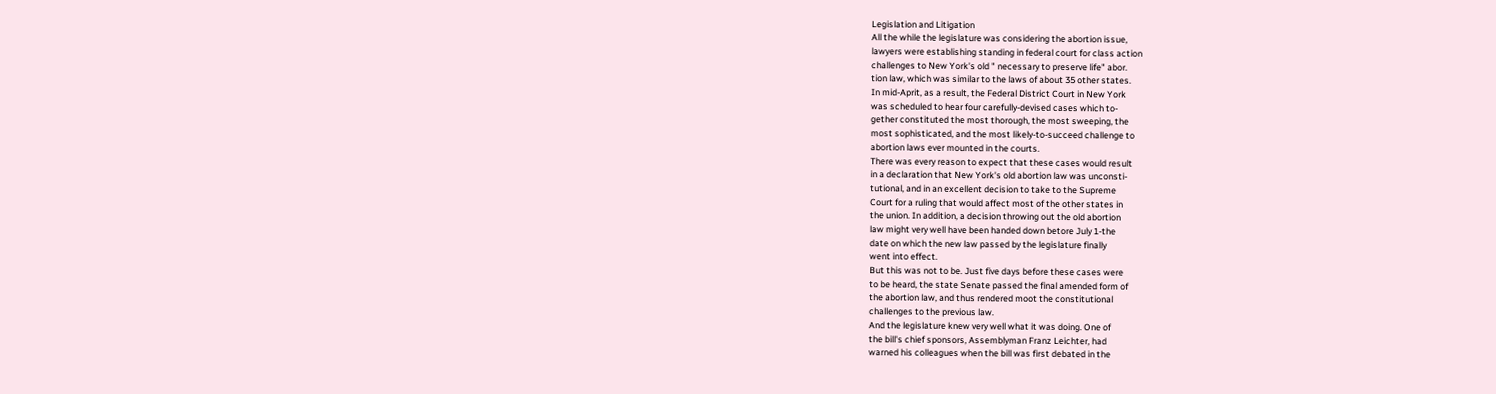Legislation and Litigation
All the while the legislature was considering the abortion issue,
lawyers were establishing standing in federal court for class action
challenges to New York's old " necessary to preserve life" abor.
tion law, which was similar to the laws of about 35 other states.
In mid-Aprit, as a result, the Federal District Court in New York
was scheduled to hear four carefully-devised cases which to-
gether constituted the most thorough, the most sweeping, the
most sophisticated, and the most likely-to-succeed challenge to
abortion laws ever mounted in the courts.
There was every reason to expect that these cases would result
in a declaration that New York's old abortion law was unconsti-
tutional, and in an excellent decision to take to the Supreme
Court for a ruling that would affect most of the other states in
the union. In addition, a decision throwing out the old abortion
law might very well have been handed down betore July 1-the
date on which the new law passed by the legislature finally
went into effect.
But this was not to be. Just five days before these cases were
to be heard, the state Senate passed the final amended form of
the abortion law, and thus rendered moot the constitutional
challenges to the previous law.
And the legislature knew very well what it was doing. One of
the bill's chief sponsors, Assemblyman Franz Leichter, had
warned his colleagues when the bill was first debated in the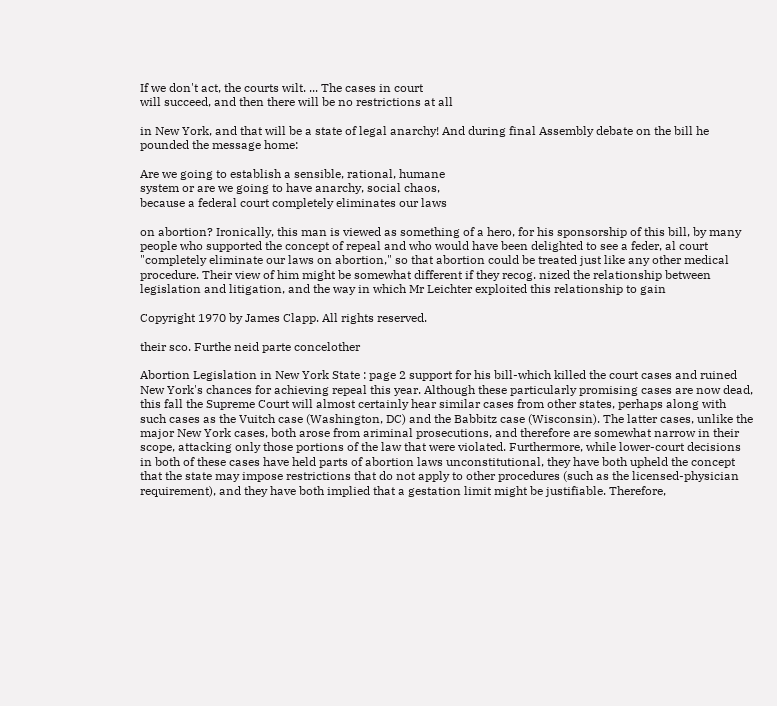If we don't act, the courts wilt. ... The cases in court
will succeed, and then there will be no restrictions at all

in New York, and that will be a state of legal anarchy! And during final Assembly debate on the bill he pounded the message home:

Are we going to establish a sensible, rational, humane
system or are we going to have anarchy, social chaos,
because a federal court completely eliminates our laws

on abortion? Ironically, this man is viewed as something of a hero, for his sponsorship of this bill, by many people who supported the concept of repeal and who would have been delighted to see a feder, al court "completely eliminate our laws on abortion," so that abortion could be treated just like any other medical procedure. Their view of him might be somewhat different if they recog. nized the relationship between legislation and litigation, and the way in which Mr Leichter exploited this relationship to gain

Copyright 1970 by James Clapp. All rights reserved.

their sco. Furthe neid parte concelother

Abortion Legislation in New York State : page 2 support for his bill-which killed the court cases and ruined New York's chances for achieving repeal this year. Although these particularly promising cases are now dead, this fall the Supreme Court will almost certainly hear similar cases from other states, perhaps along with such cases as the Vuitch case (Washington, DC) and the Babbitz case (Wisconsin). The latter cases, unlike the major New York cases, both arose from ariminal prosecutions, and therefore are somewhat narrow in their scope, attacking only those portions of the law that were violated. Furthermore, while lower-court decisions in both of these cases have held parts of abortion laws unconstitutional, they have both upheld the concept that the state may impose restrictions that do not apply to other procedures (such as the licensed-physician requirement), and they have both implied that a gestation limit might be justifiable. Therefore,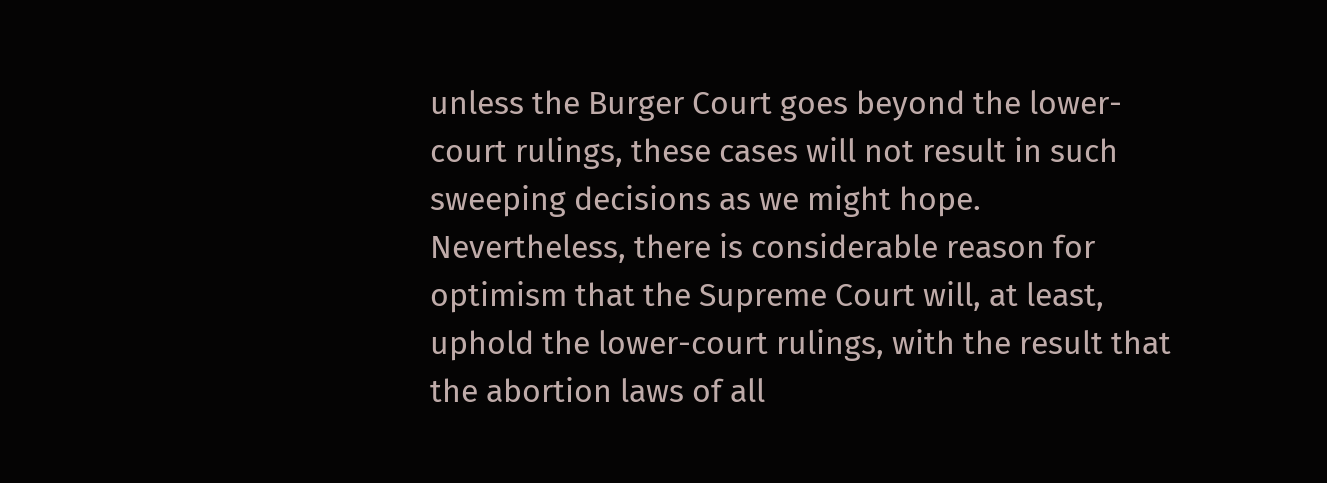unless the Burger Court goes beyond the lower-court rulings, these cases will not result in such sweeping decisions as we might hope. Nevertheless, there is considerable reason for optimism that the Supreme Court will, at least, uphold the lower-court rulings, with the result that the abortion laws of all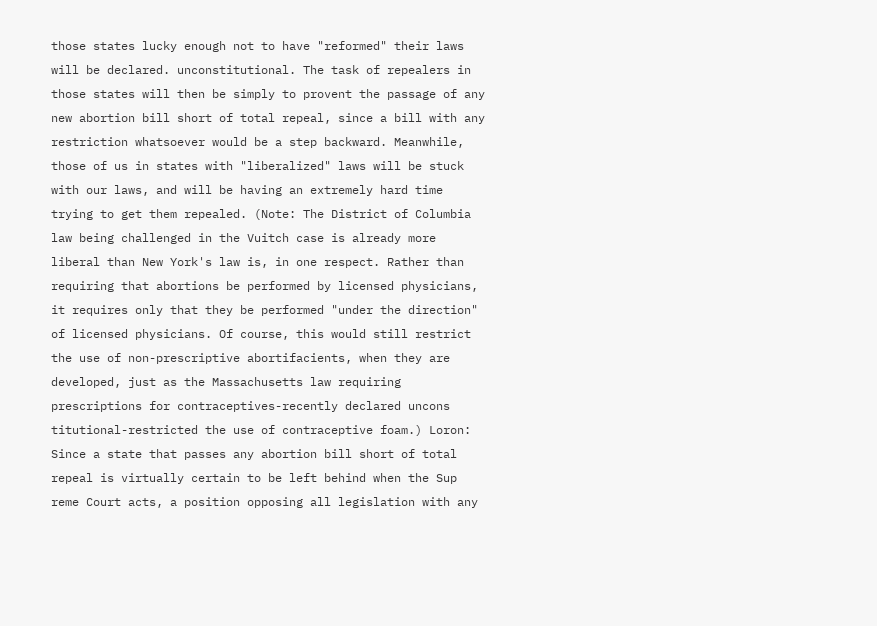those states lucky enough not to have "reformed" their laws will be declared. unconstitutional. The task of repealers in those states will then be simply to provent the passage of any new abortion bill short of total repeal, since a bill with any restriction whatsoever would be a step backward. Meanwhile, those of us in states with "liberalized" laws will be stuck with our laws, and will be having an extremely hard time trying to get them repealed. (Note: The District of Columbia law being challenged in the Vuitch case is already more liberal than New York's law is, in one respect. Rather than requiring that abortions be performed by licensed physicians, it requires only that they be performed "under the direction" of licensed physicians. Of course, this would still restrict the use of non-prescriptive abortifacients, when they are developed, just as the Massachusetts law requiring prescriptions for contraceptives-recently declared uncons titutional-restricted the use of contraceptive foam.) Loron: Since a state that passes any abortion bill short of total repeal is virtually certain to be left behind when the Sup reme Court acts, a position opposing all legislation with any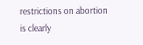restrictions on abortion is clearly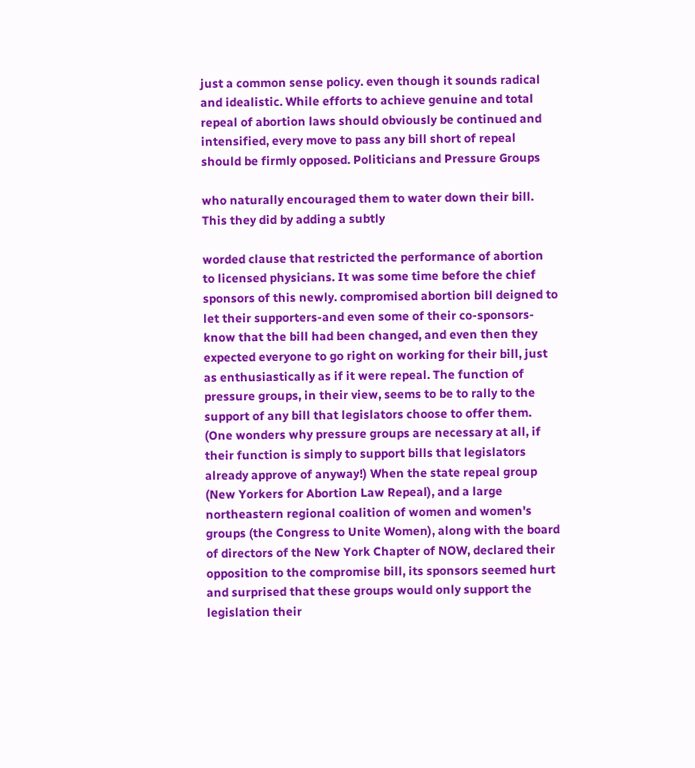just a common sense policy. even though it sounds radical and idealistic. While efforts to achieve genuine and total repeal of abortion laws should obviously be continued and intensified, every move to pass any bill short of repeal should be firmly opposed. Politicians and Pressure Groups

who naturally encouraged them to water down their bill. This they did by adding a subtly

worded clause that restricted the performance of abortion to licensed physicians. It was some time before the chief sponsors of this newly. compromised abortion bill deigned to let their supporters-and even some of their co-sponsors-know that the bill had been changed, and even then they expected everyone to go right on working for their bill, just as enthusiastically as if it were repeal. The function of pressure groups, in their view, seems to be to rally to the support of any bill that legislators choose to offer them. (One wonders why pressure groups are necessary at all, if their function is simply to support bills that legislators already approve of anyway!) When the state repeal group (New Yorkers for Abortion Law Repeal), and a large northeastern regional coalition of women and women's groups (the Congress to Unite Women), along with the board of directors of the New York Chapter of NOW, declared their opposition to the compromise bill, its sponsors seemed hurt and surprised that these groups would only support the legislation their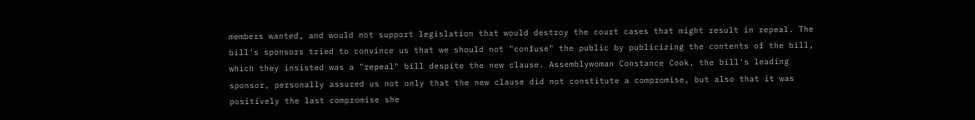members wanted, and would not support legislation that would destroy the court cases that might result in repeal. The bill's sponsors tried to convince us that we should not "confuse" the public by publicizing the contents of the bill, which they insisted was a "repeal" bill despite the new clause. Assemblywoman Constance Cook, the bill's leading sponsor, personally assured us not only that the new clause did not constitute a compromise, but also that it was positively the last compromise she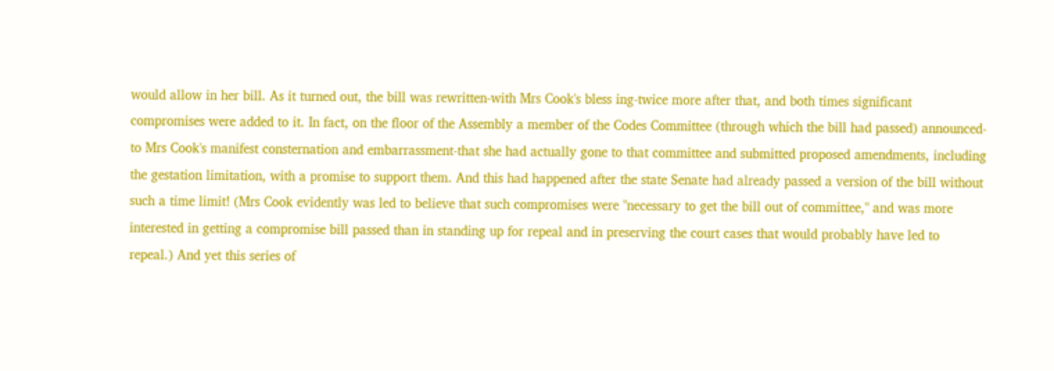would allow in her bill. As it turned out, the bill was rewritten-with Mrs Cook's bless ing-twice more after that, and both times significant compromises were added to it. In fact, on the floor of the Assembly a member of the Codes Committee (through which the bill had passed) announced-to Mrs Cook's manifest consternation and embarrassment-that she had actually gone to that committee and submitted proposed amendments, including the gestation limitation, with a promise to support them. And this had happened after the state Senate had already passed a version of the bill without such a time limit! (Mrs Cook evidently was led to believe that such compromises were "necessary to get the bill out of committee," and was more interested in getting a compromise bill passed than in standing up for repeal and in preserving the court cases that would probably have led to repeal.) And yet this series of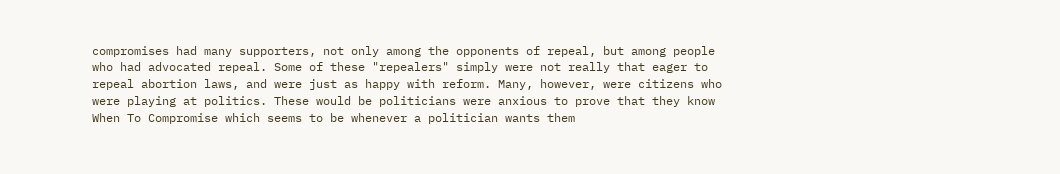compromises had many supporters, not only among the opponents of repeal, but among people who had advocated repeal. Some of these "repealers" simply were not really that eager to repeal abortion laws, and were just as happy with reform. Many, however, were citizens who were playing at politics. These would be politicians were anxious to prove that they know When To Compromise which seems to be whenever a politician wants them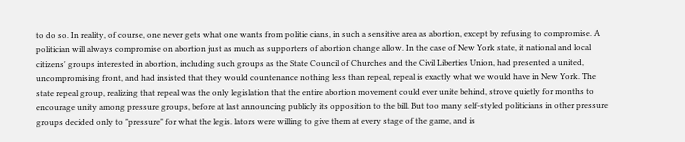to do so. In reality, of course, one never gets what one wants from politie cians, in such a sensitive area as abortion, except by refusing to compromise. A politician will always compromise on abortion just as much as supporters of abortion change allow. In the case of New York state, it national and local citizens' groups interested in abortion, including such groups as the State Council of Churches and the Civil Liberties Union, had presented a united, uncompromising front, and had insisted that they would countenance nothing less than repeal, repeal is exactly what we would have in New York. The state repeal group, realizing that repeal was the only legislation that the entire abortion movement could ever unite behind, strove quietly for months to encourage unity among pressure groups, before at last announcing publicly its opposition to the bill. But too many self-styled politicians in other pressure groups decided only to "pressure" for what the legis. lators were willing to give them at every stage of the game, and is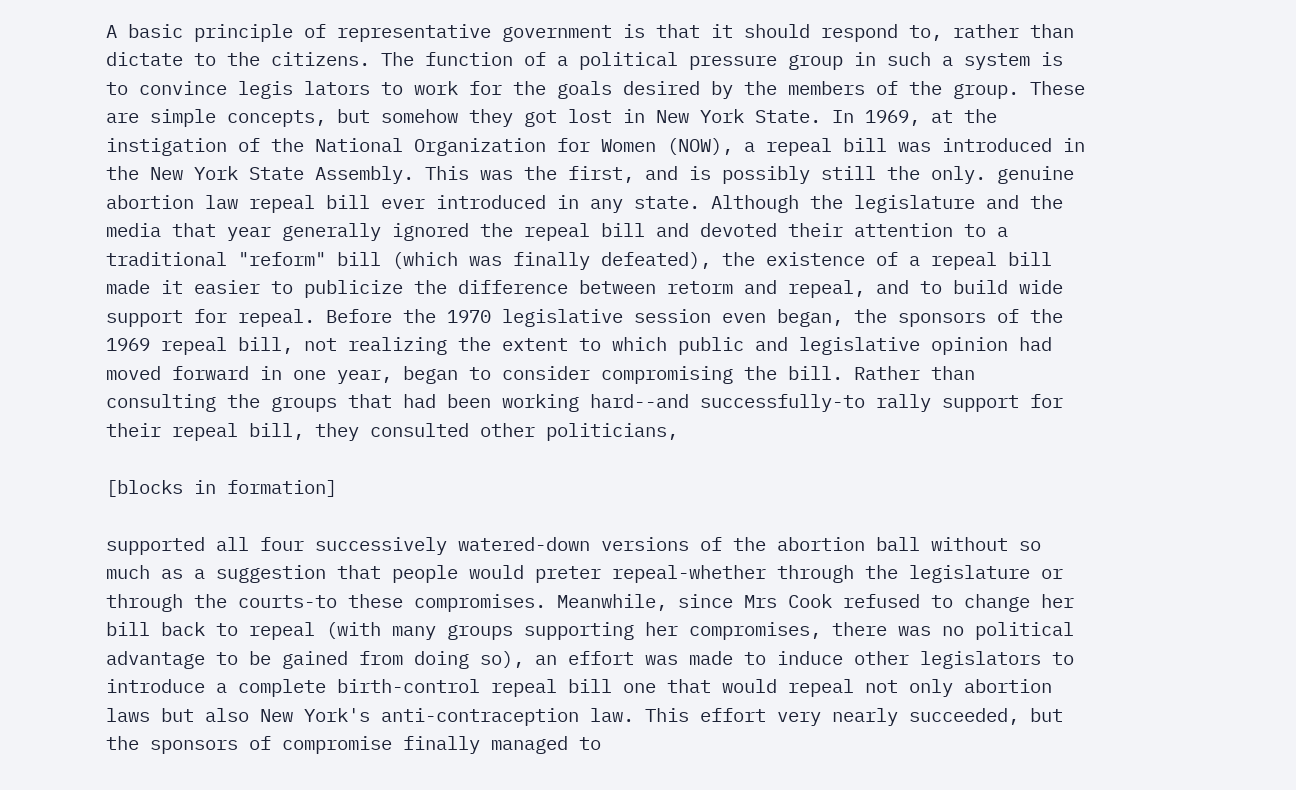A basic principle of representative government is that it should respond to, rather than dictate to the citizens. The function of a political pressure group in such a system is to convince legis lators to work for the goals desired by the members of the group. These are simple concepts, but somehow they got lost in New York State. In 1969, at the instigation of the National Organization for Women (NOW), a repeal bill was introduced in the New York State Assembly. This was the first, and is possibly still the only. genuine abortion law repeal bill ever introduced in any state. Although the legislature and the media that year generally ignored the repeal bill and devoted their attention to a traditional "reform" bill (which was finally defeated), the existence of a repeal bill made it easier to publicize the difference between retorm and repeal, and to build wide support for repeal. Before the 1970 legislative session even began, the sponsors of the 1969 repeal bill, not realizing the extent to which public and legislative opinion had moved forward in one year, began to consider compromising the bill. Rather than consulting the groups that had been working hard--and successfully-to rally support for their repeal bill, they consulted other politicians,

[blocks in formation]

supported all four successively watered-down versions of the abortion ball without so much as a suggestion that people would preter repeal-whether through the legislature or through the courts-to these compromises. Meanwhile, since Mrs Cook refused to change her bill back to repeal (with many groups supporting her compromises, there was no political advantage to be gained from doing so), an effort was made to induce other legislators to introduce a complete birth-control repeal bill one that would repeal not only abortion laws but also New York's anti-contraception law. This effort very nearly succeeded, but the sponsors of compromise finally managed to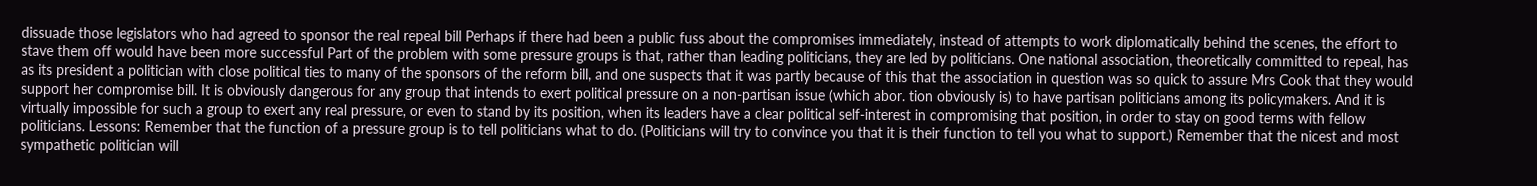dissuade those legislators who had agreed to sponsor the real repeal bill Perhaps if there had been a public fuss about the compromises immediately, instead of attempts to work diplomatically behind the scenes, the effort to stave them off would have been more successful Part of the problem with some pressure groups is that, rather than leading politicians, they are led by politicians. One national association, theoretically committed to repeal, has as its president a politician with close political ties to many of the sponsors of the reform bill, and one suspects that it was partly because of this that the association in question was so quick to assure Mrs Cook that they would support her compromise bill. It is obviously dangerous for any group that intends to exert political pressure on a non-partisan issue (which abor. tion obviously is) to have partisan politicians among its policymakers. And it is virtually impossible for such a group to exert any real pressure, or even to stand by its position, when its leaders have a clear political self-interest in compromising that position, in order to stay on good terms with fellow politicians. Lessons: Remember that the function of a pressure group is to tell politicians what to do. (Politicians will try to convince you that it is their function to tell you what to support.) Remember that the nicest and most sympathetic politician will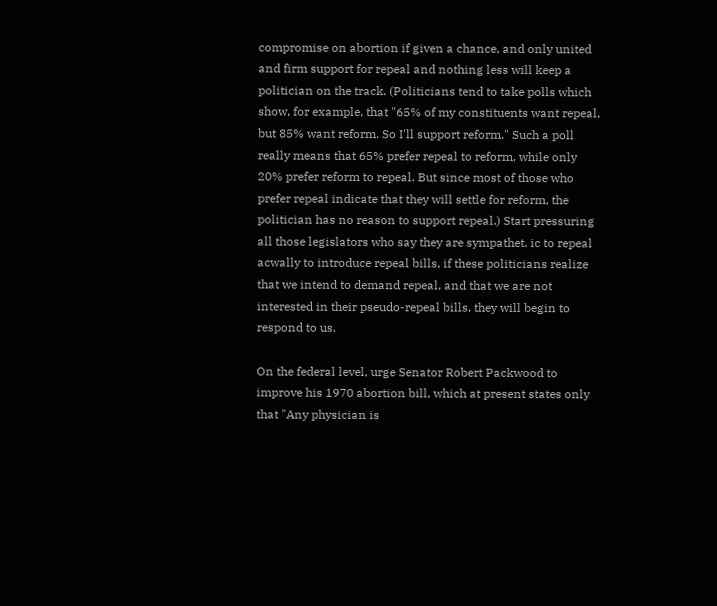compromise on abortion if given a chance, and only united and firm support for repeal and nothing less will keep a politician on the track. (Politicians tend to take polls which show, for example, that "65% of my constituents want repeal, but 85% want reform. So I'll support reform." Such a poll really means that 65% prefer repeal to reform, while only 20% prefer reform to repeal. But since most of those who prefer repeal indicate that they will settle for reform, the politician has no reason to support repeal.) Start pressuring all those legislators who say they are sympathet. ic to repeal acwally to introduce repeal bills, if these politicians realize that we intend to demand repeal, and that we are not interested in their pseudo-repeal bills, they will begin to respond to us.

On the federal level, urge Senator Robert Packwood to improve his 1970 abortion bill, which at present states only that "Any physician is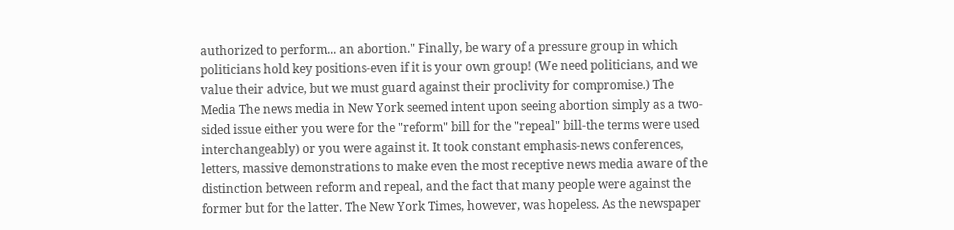authorized to perform... an abortion." Finally, be wary of a pressure group in which politicians hold key positions-even if it is your own group! (We need politicians, and we value their advice, but we must guard against their proclivity for compromise.) The Media The news media in New York seemed intent upon seeing abortion simply as a two-sided issue either you were for the "reform" bill for the "repeal" bill-the terms were used interchangeably) or you were against it. It took constant emphasis-news conferences, letters, massive demonstrations to make even the most receptive news media aware of the distinction between reform and repeal, and the fact that many people were against the former but for the latter. The New York Times, however, was hopeless. As the newspaper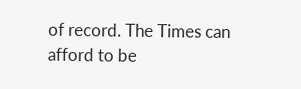of record. The Times can afford to be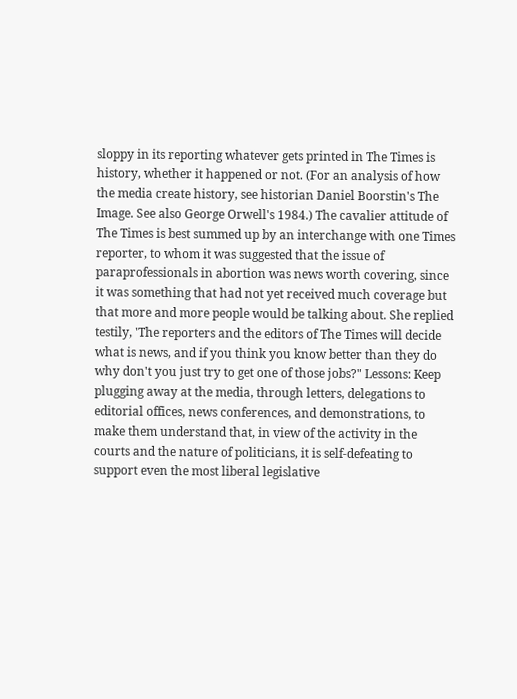sloppy in its reporting whatever gets printed in The Times is history, whether it happened or not. (For an analysis of how the media create history, see historian Daniel Boorstin's The Image. See also George Orwell's 1984.) The cavalier attitude of The Times is best summed up by an interchange with one Times reporter, to whom it was suggested that the issue of paraprofessionals in abortion was news worth covering, since it was something that had not yet received much coverage but that more and more people would be talking about. She replied testily, 'The reporters and the editors of The Times will decide what is news, and if you think you know better than they do why don't you just try to get one of those jobs?" Lessons: Keep plugging away at the media, through letters, delegations to editorial offices, news conferences, and demonstrations, to make them understand that, in view of the activity in the courts and the nature of politicians, it is self-defeating to support even the most liberal legislative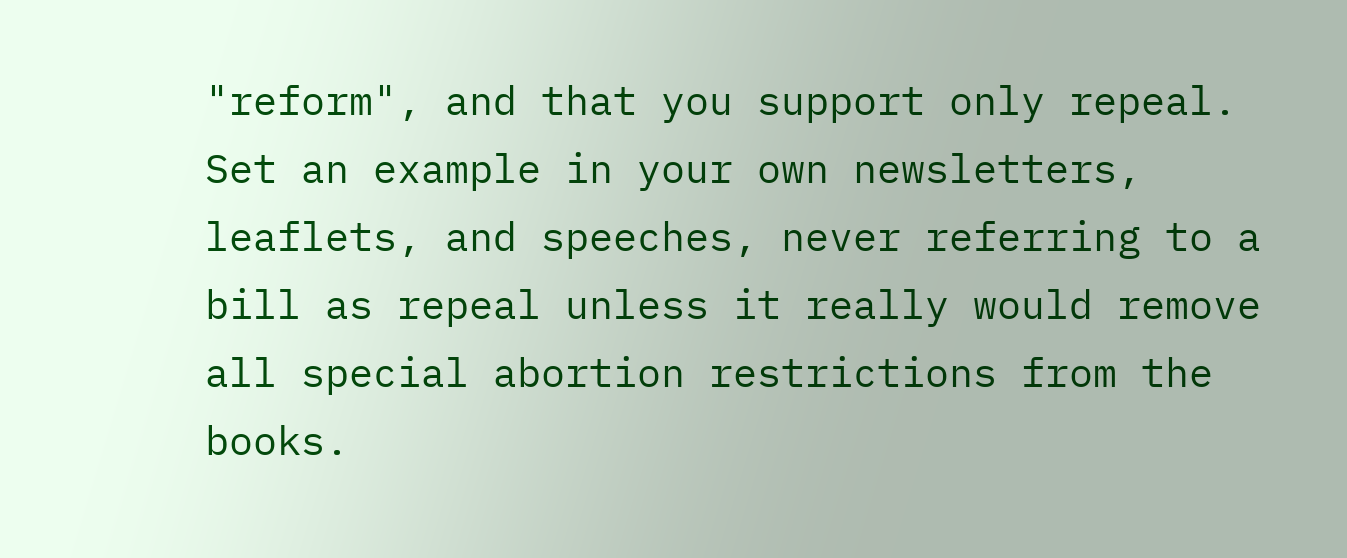"reform", and that you support only repeal. Set an example in your own newsletters, leaflets, and speeches, never referring to a bill as repeal unless it really would remove all special abortion restrictions from the books.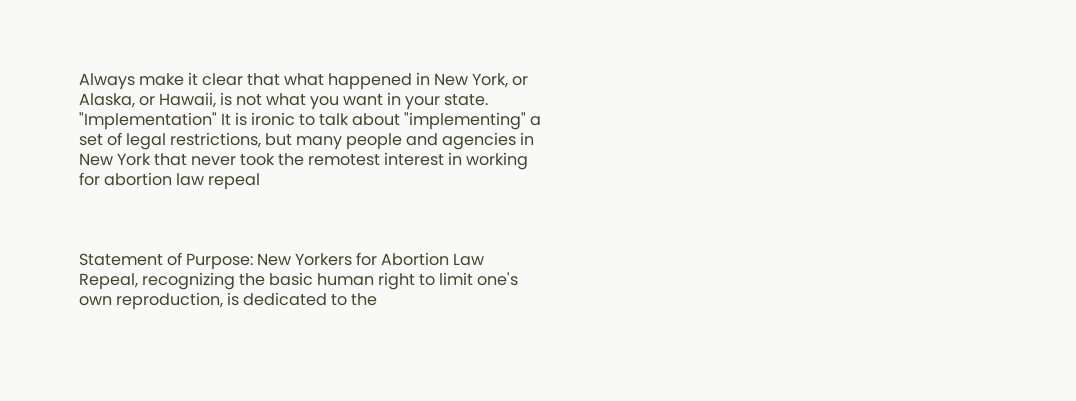Always make it clear that what happened in New York, or Alaska, or Hawaii, is not what you want in your state. "Implementation" It is ironic to talk about "implementing" a set of legal restrictions, but many people and agencies in New York that never took the remotest interest in working for abortion law repeal



Statement of Purpose: New Yorkers for Abortion Law Repeal, recognizing the basic human right to limit one's own reproduction, is dedicated to the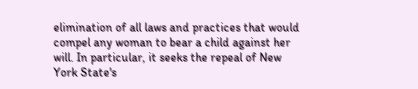elimination of all laws and practices that would compel any woman to bear a child against her will. In particular, it seeks the repeal of New York State's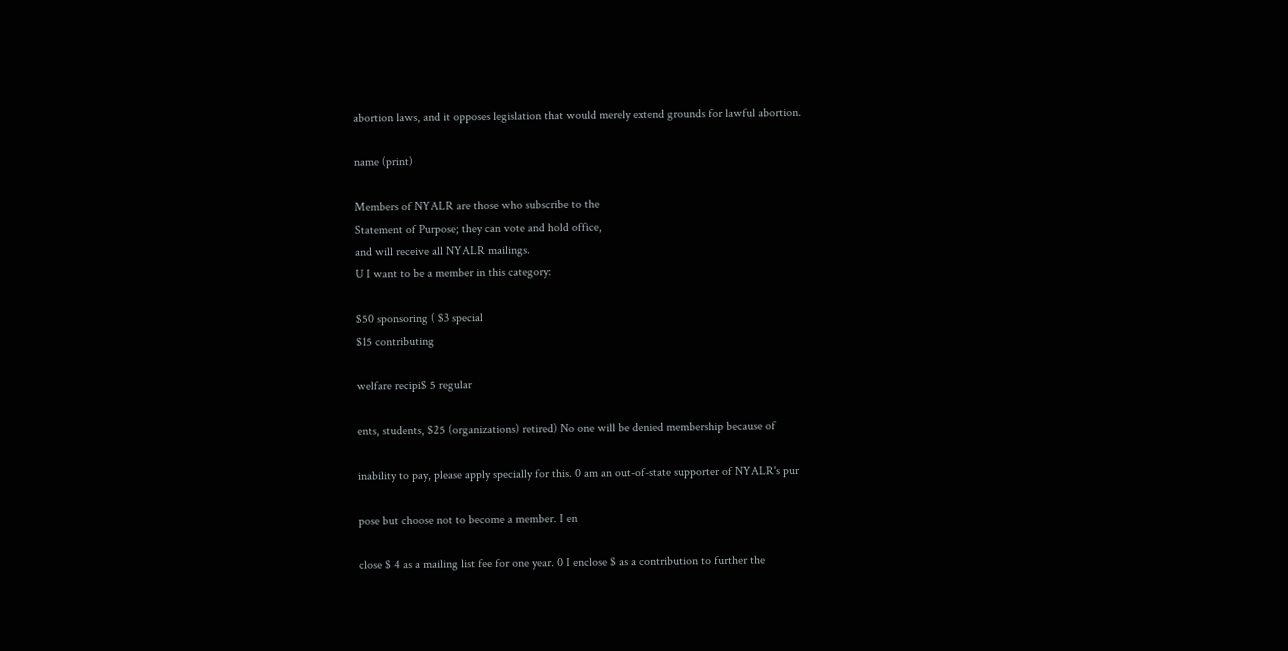abortion laws, and it opposes legislation that would merely extend grounds for lawful abortion.

name (print)

Members of NYALR are those who subscribe to the
Statement of Purpose; they can vote and hold office,
and will receive all NYALR mailings.
U I want to be a member in this category:

$50 sponsoring ( $3 special
$15 contributing

welfare recipi$ 5 regular

ents, students, $25 (organizations) retired) No one will be denied membership because of

inability to pay, please apply specially for this. 0 am an out-of-state supporter of NYALR's pur

pose but choose not to become a member. I en

close $ 4 as a mailing list fee for one year. 0 I enclose $ as a contribution to further the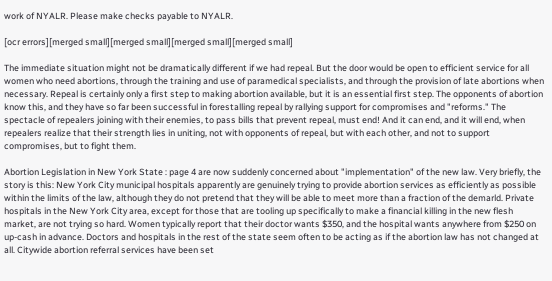work of NYALR. Please make checks payable to NYALR.

[ocr errors][merged small][merged small][merged small][merged small]

The immediate situation might not be dramatically different if we had repeal. But the door would be open to efficient service for all women who need abortions, through the training and use of paramedical specialists, and through the provision of late abortions when necessary. Repeal is certainly only a first step to making abortion available, but it is an essential first step. The opponents of abortion know this, and they have so far been successful in forestalling repeal by rallying support for compromises and "reforms." The spectacle of repealers joining with their enemies, to pass bills that prevent repeal, must end! And it can end, and it will end, when repealers realize that their strength lies in uniting, not with opponents of repeal, but with each other, and not to support compromises, but to fight them.

Abortion Legislation in New York State : page 4 are now suddenly concerned about "implementation" of the new law. Very briefly, the story is this: New York City municipal hospitals apparently are genuinely trying to provide abortion services as efficiently as possible within the limits of the law, although they do not pretend that they will be able to meet more than a fraction of the demarld. Private hospitals in the New York City area, except for those that are tooling up specifically to make a financial killing in the new flesh market, are not trying so hard. Women typically report that their doctor wants $350, and the hospital wants anywhere from $250 on up-cash in advance. Doctors and hospitals in the rest of the state seem often to be acting as if the abortion law has not changed at all. Citywide abortion referral services have been set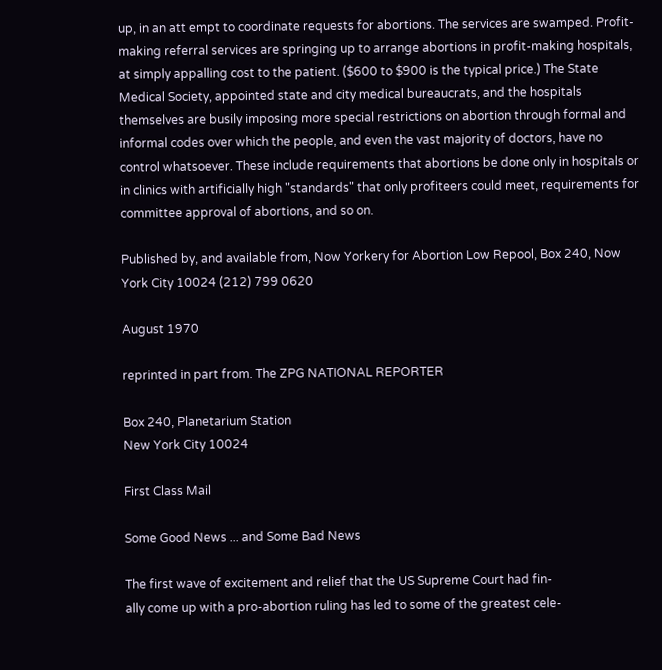up, in an att empt to coordinate requests for abortions. The services are swamped. Profit-making referral services are springing up to arrange abortions in profit-making hospitals, at simply appalling cost to the patient. ($600 to $900 is the typical price.) The State Medical Society, appointed state and city medical bureaucrats, and the hospitals themselves are busily imposing more special restrictions on abortion through formal and informal codes over which the people, and even the vast majority of doctors, have no control whatsoever. These include requirements that abortions be done only in hospitals or in clinics with artificially high "standards" that only profiteers could meet, requirements for committee approval of abortions, and so on.

Published by, and available from, Now Yorkery for Abortion Low Repool, Box 240, Now York City 10024 (212) 799 0620

August 1970

reprinted in part from. The ZPG NATIONAL REPORTER

Box 240, Planetarium Station
New York City 10024

First Class Mail

Some Good News ... and Some Bad News

The first wave of excitement and relief that the US Supreme Court had fin-
ally come up with a pro-abortion ruling has led to some of the greatest cele-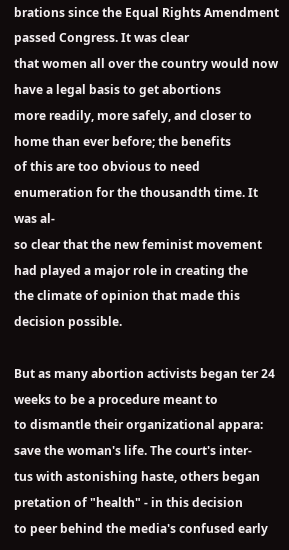brations since the Equal Rights Amendment passed Congress. It was clear
that women all over the country would now have a legal basis to get abortions
more readily, more safely, and closer to home than ever before; the benefits
of this are too obvious to need enumeration for the thousandth time. It was al-
so clear that the new feminist movement had played a major role in creating the
the climate of opinion that made this decision possible.

But as many abortion activists began ter 24 weeks to be a procedure meant to
to dismantle their organizational appara: save the woman's life. The court's inter-
tus with astonishing haste, others began pretation of "health" - in this decision
to peer behind the media's confused early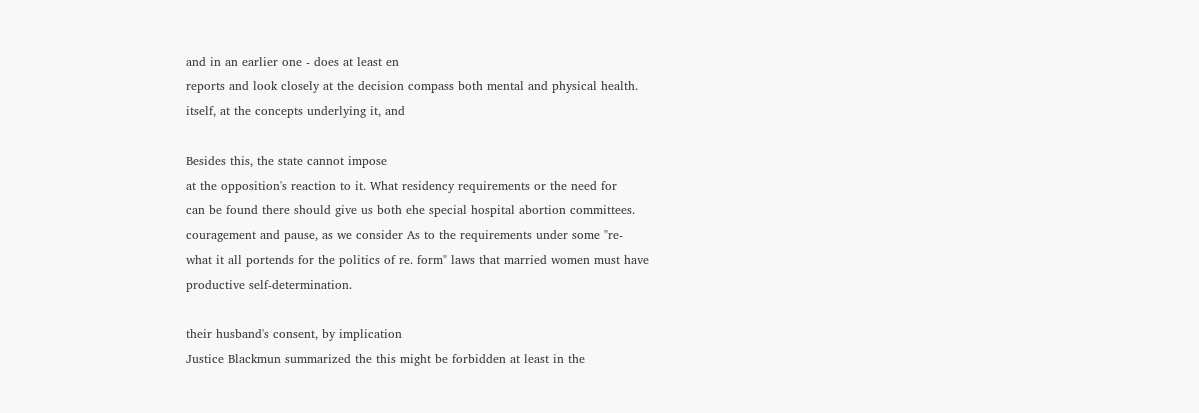and in an earlier one - does at least en
reports and look closely at the decision compass both mental and physical health.
itself, at the concepts underlying it, and

Besides this, the state cannot impose
at the opposition's reaction to it. What residency requirements or the need for
can be found there should give us both ehe special hospital abortion committees.
couragement and pause, as we consider As to the requirements under some "re-
what it all portends for the politics of re. form" laws that married women must have
productive self-determination.

their husband's consent, by implication
Justice Blackmun summarized the this might be forbidden at least in the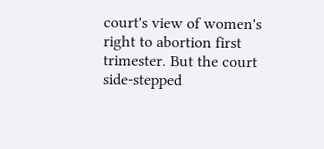court's view of women's right to abortion first trimester. But the court side-stepped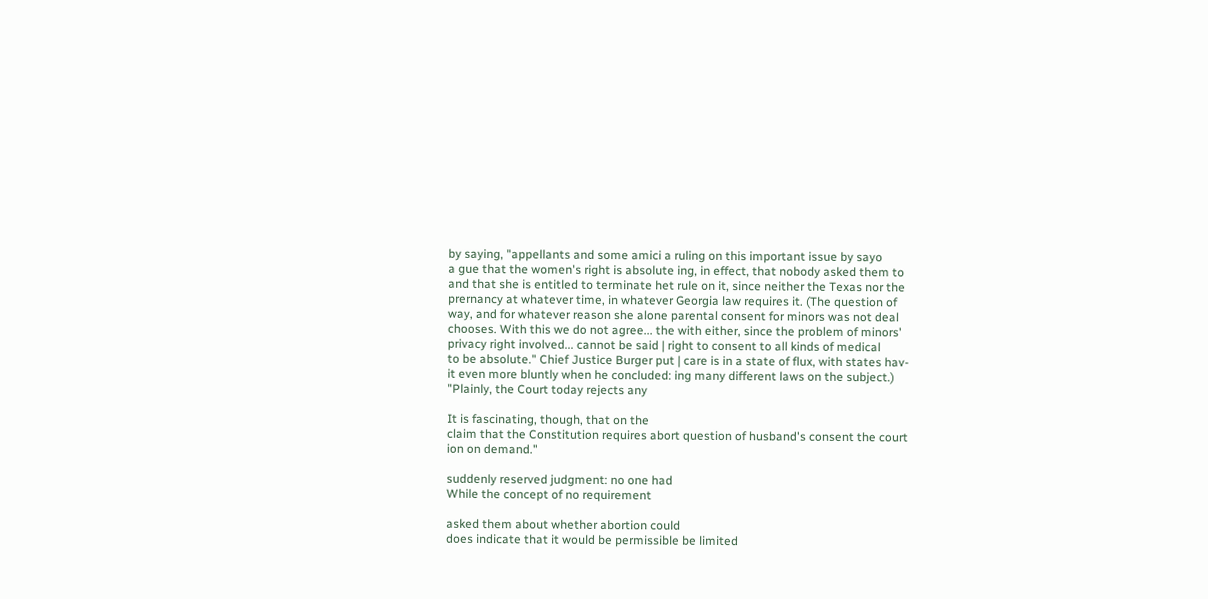by saying, "appellants and some amici a ruling on this important issue by sayo
a gue that the women's right is absolute ing, in effect, that nobody asked them to
and that she is entitled to terminate het rule on it, since neither the Texas nor the
prernancy at whatever time, in whatever Georgia law requires it. (The question of
way, and for whatever reason she alone parental consent for minors was not deal
chooses. With this we do not agree... the with either, since the problem of minors'
privacy right involved... cannot be said | right to consent to all kinds of medical
to be absolute." Chief Justice Burger put | care is in a state of flux, with states hav-
it even more bluntly when he concluded: ing many different laws on the subject.)
"Plainly, the Court today rejects any

It is fascinating, though, that on the
claim that the Constitution requires abort question of husband's consent the court
ion on demand."

suddenly reserved judgment: no one had
While the concept of no requirement

asked them about whether abortion could
does indicate that it would be permissible be limited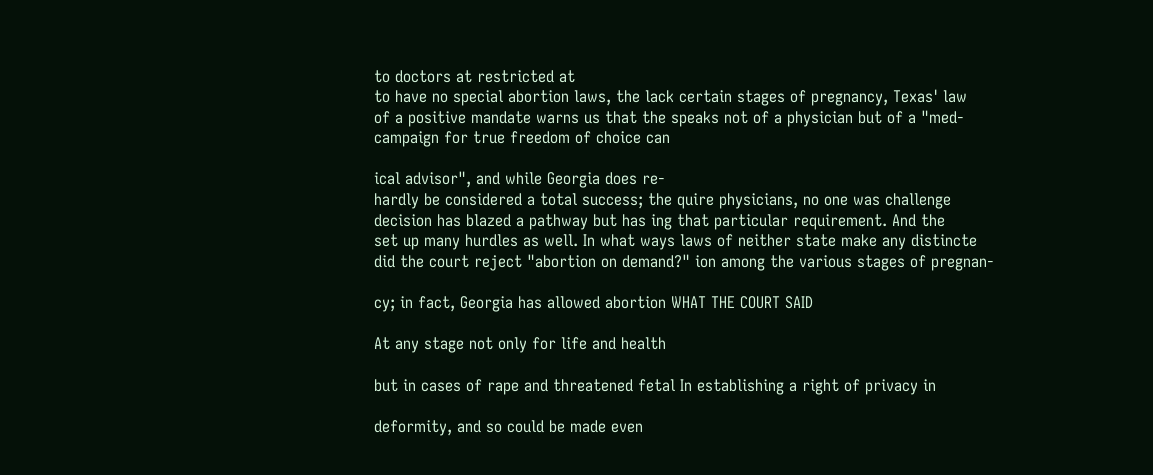to doctors at restricted at
to have no special abortion laws, the lack certain stages of pregnancy, Texas' law
of a positive mandate warns us that the speaks not of a physician but of a "med-
campaign for true freedom of choice can

ical advisor", and while Georgia does re-
hardly be considered a total success; the quire physicians, no one was challenge
decision has blazed a pathway but has ing that particular requirement. And the
set up many hurdles as well. In what ways laws of neither state make any distincte
did the court reject "abortion on demand?" ion among the various stages of pregnan-

cy; in fact, Georgia has allowed abortion WHAT THE COURT SAID

At any stage not only for life and health

but in cases of rape and threatened fetal In establishing a right of privacy in

deformity, and so could be made even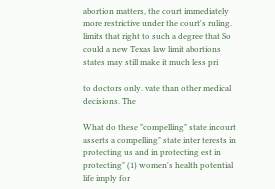abortion matters, the court immediately more restrictive under the court's ruling. limits that right to such a degree that So could a new Texas law limit abortions states may still make it much less pri

to doctors only. vate than other medical decisions. The

What do these "compelling" state incourt asserts a compelling" state inter terests in protecting us and in protecting est in protecting" (1) women's health potential life imply for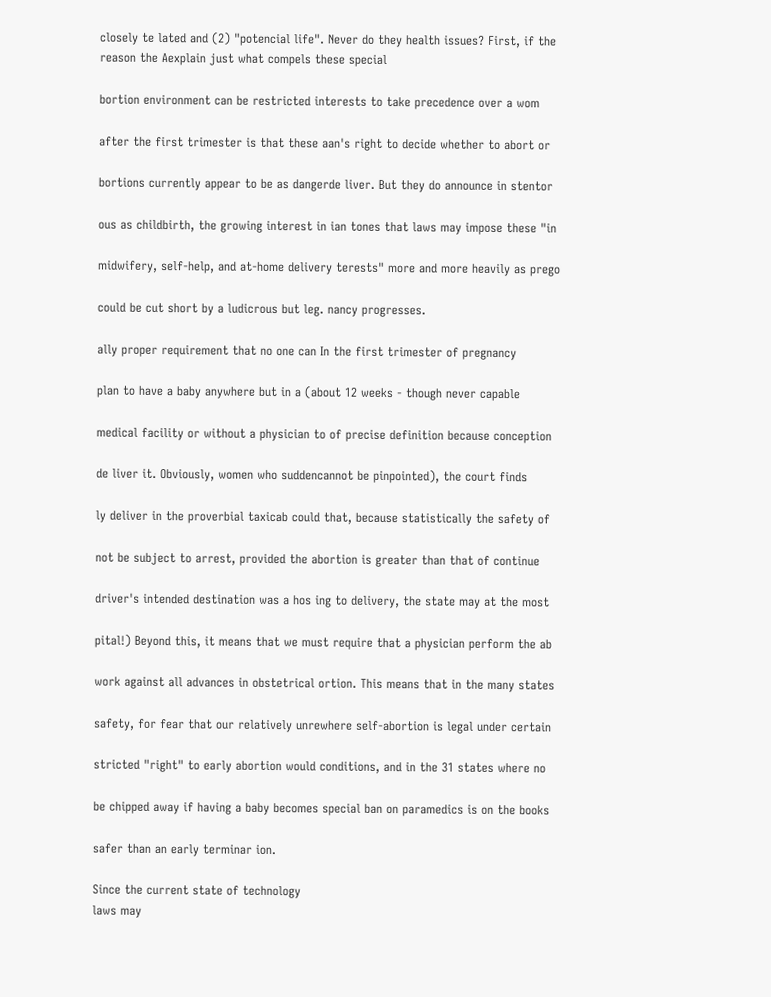closely te lated and (2) "potencial life". Never do they health issues? First, if the reason the Aexplain just what compels these special

bortion environment can be restricted interests to take precedence over a wom

after the first trimester is that these aan's right to decide whether to abort or

bortions currently appear to be as dangerde liver. But they do announce in stentor

ous as childbirth, the growing interest in ian tones that laws may impose these "in

midwifery, self-help, and at-home delivery terests" more and more heavily as prego

could be cut short by a ludicrous but leg. nancy progresses.

ally proper requirement that no one can In the first trimester of pregnancy

plan to have a baby anywhere but in a (about 12 weeks - though never capable

medical facility or without a physician to of precise definition because conception

de liver it. Obviously, women who suddencannot be pinpointed), the court finds

ly deliver in the proverbial taxicab could that, because statistically the safety of

not be subject to arrest, provided the abortion is greater than that of continue

driver's intended destination was a hos ing to delivery, the state may at the most

pital!) Beyond this, it means that we must require that a physician perform the ab

work against all advances in obstetrical ortion. This means that in the many states

safety, for fear that our relatively unrewhere self-abortion is legal under certain

stricted "right" to early abortion would conditions, and in the 31 states where no

be chipped away if having a baby becomes special ban on paramedics is on the books

safer than an early terminar ion.

Since the current state of technology
laws may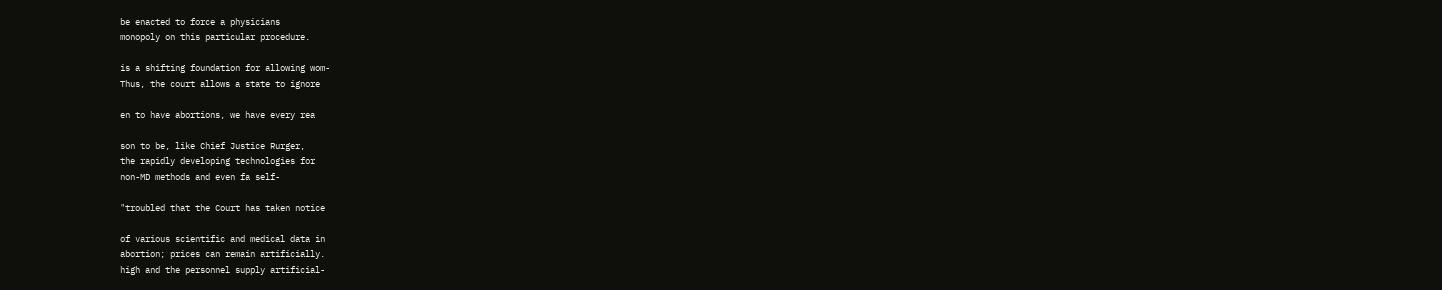be enacted to force a physicians
monopoly on this particular procedure.

is a shifting foundation for allowing wom-
Thus, the court allows a state to ignore

en to have abortions, we have every rea

son to be, like Chief Justice Rurger,
the rapidly developing technologies for
non-MD methods and even fa self-

"troubled that the Court has taken notice

of various scientific and medical data in
abortion; prices can remain artificially.
high and the personnel supply artificial-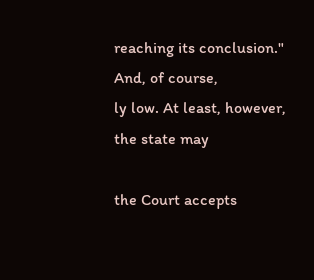reaching its conclusion." And, of course,
ly low. At least, however, the state may

the Court accepts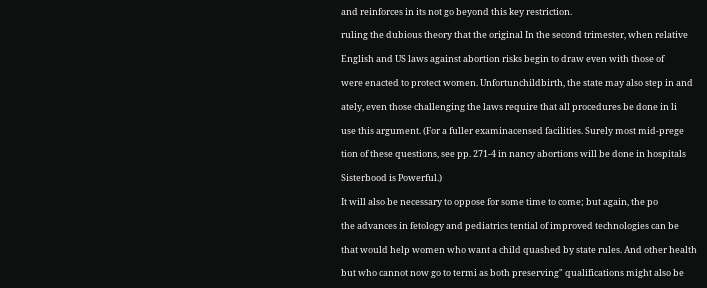and reinforces in its not go beyond this key restriction.

ruling the dubious theory that the original In the second trimester, when relative

English and US laws against abortion risks begin to draw even with those of

were enacted to protect women. Unfortunchildbirth, the state may also step in and

ately, even those challenging the laws require that all procedures be done in li

use this argument. (For a fuller examinacensed facilities. Surely most mid-prege

tion of these questions, see pp. 271-4 in nancy abortions will be done in hospitals

Sisterbood is Powerful.)

It will also be necessary to oppose for some time to come; but again, the po

the advances in fetology and pediatrics tential of improved technologies can be

that would help women who want a child quashed by state rules. And other health

but who cannot now go to termi as both preserving" qualifications might also be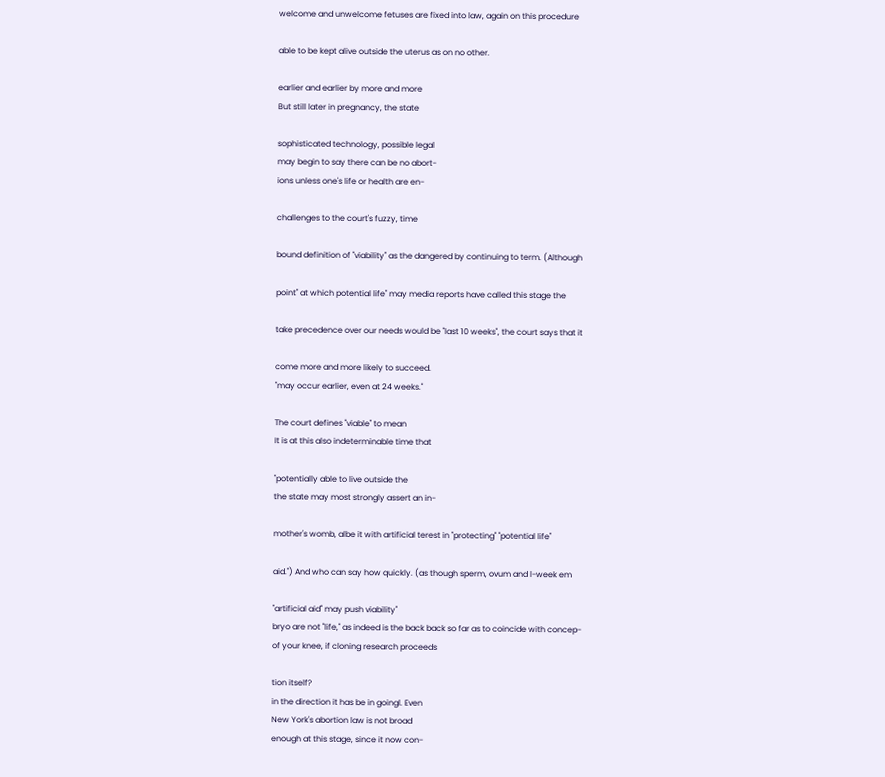welcome and unwelcome fetuses are fixed into law, again on this procedure

able to be kept alive outside the uterus as on no other.

earlier and earlier by more and more
But still later in pregnancy, the state

sophisticated technology, possible legal
may begin to say there can be no abort-
ions unless one's life or health are en-

challenges to the court's fuzzy, time

bound definition of "viability" as the dangered by continuing to term. (Although

point" at which potential life" may media reports have called this stage the

take precedence over our needs would be "last 10 weeks", the court says that it

come more and more likely to succeed.
"may occur earlier, even at 24 weeks."

The court defines "viable" to mean
It is at this also indeterminable time that

"potentially able to live outside the
the state may most strongly assert an in-

mother's womb, albe it with artificial terest in "protecting" "potential life"

aid.") And who can say how quickly. (as though sperm, ovum and l-week em

"artificial aid" may push viability"
bryo are not "life," as indeed is the back back so far as to coincide with concep-
of your knee, if cloning research proceeds

tion itself?
in the direction it has be in goingl. Even
New York's abortion law is not broad
enough at this stage, since it now con-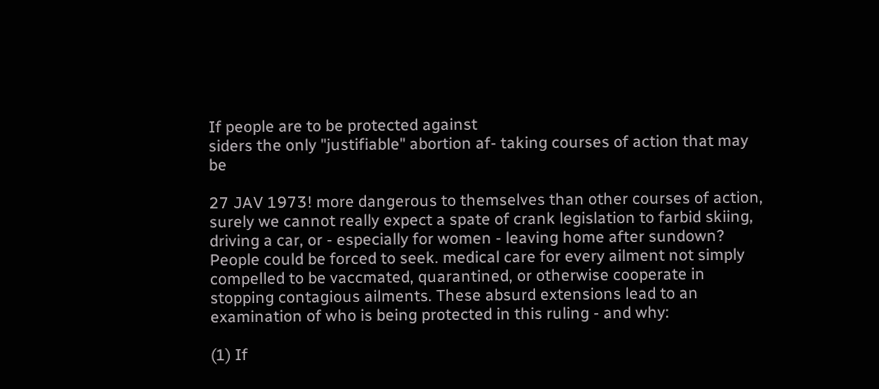If people are to be protected against
siders the only "justifiable" abortion af- taking courses of action that may be

27 JAV 1973! more dangerous to themselves than other courses of action, surely we cannot really expect a spate of crank legislation to farbid skiing, driving a car, or - especially for women - leaving home after sundown? People could be forced to seek. medical care for every ailment not simply compelled to be vaccmated, quarantined, or otherwise cooperate in stopping contagious ailments. These absurd extensions lead to an examination of who is being protected in this ruling - and why:

(1) If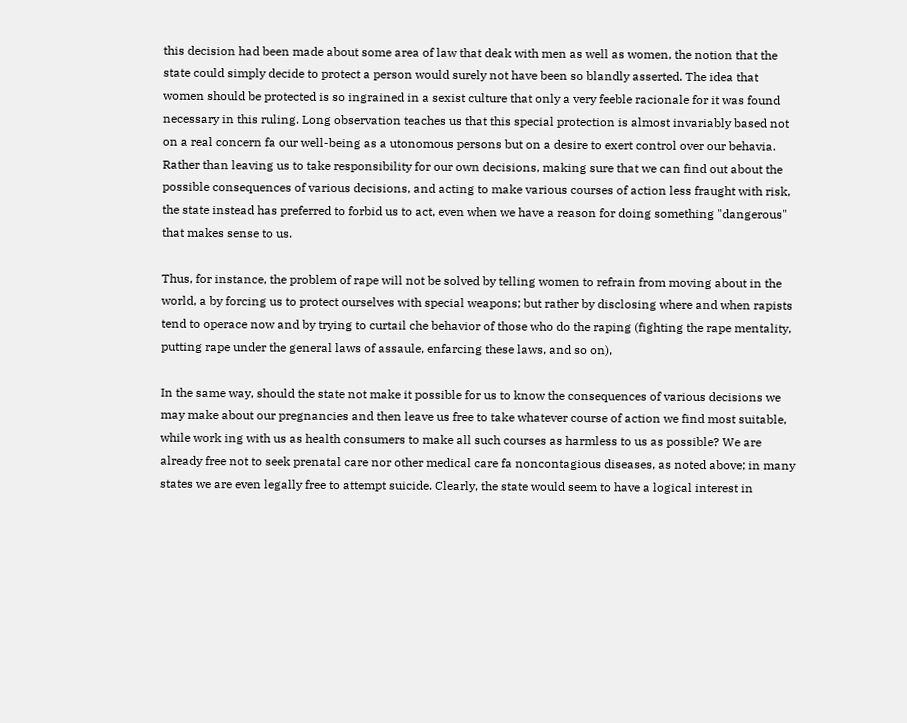this decision had been made about some area of law that deak with men as well as women, the notion that the state could simply decide to protect a person would surely not have been so blandly asserted. The idea that women should be protected is so ingrained in a sexist culture that only a very feeble racionale for it was found necessary in this ruling. Long observation teaches us that this special protection is almost invariably based not on a real concern fa our well-being as a utonomous persons but on a desire to exert control over our behavia. Rather than leaving us to take responsibility for our own decisions, making sure that we can find out about the possible consequences of various decisions, and acting to make various courses of action less fraught with risk, the state instead has preferred to forbid us to act, even when we have a reason for doing something "dangerous" that makes sense to us.

Thus, for instance, the problem of rape will not be solved by telling women to refrain from moving about in the world, a by forcing us to protect ourselves with special weapons; but rather by disclosing where and when rapists tend to operace now and by trying to curtail che behavior of those who do the raping (fighting the rape mentality, putting rape under the general laws of assaule, enfarcing these laws, and so on),

In the same way, should the state not make it possible for us to know the consequences of various decisions we may make about our pregnancies and then leave us free to take whatever course of action we find most suitable, while work ing with us as health consumers to make all such courses as harmless to us as possible? We are already free not to seek prenatal care nor other medical care fa noncontagious diseases, as noted above; in many states we are even legally free to attempt suicide. Clearly, the state would seem to have a logical interest in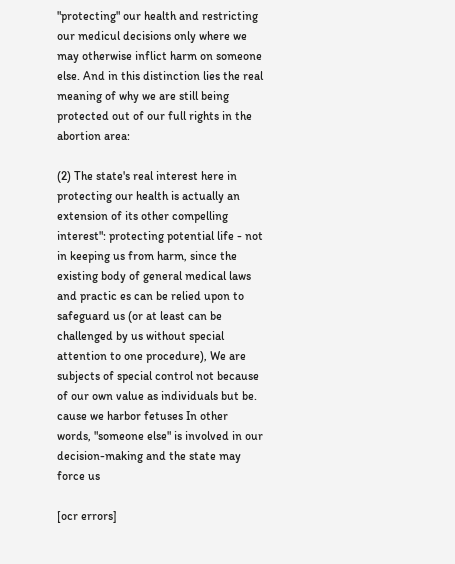"protecting" our health and restricting our medicul decisions only where we may otherwise inflict harm on someone else. And in this distinction lies the real meaning of why we are still being protected out of our full rights in the abortion area:

(2) The state's real interest here in protecting our health is actually an extension of its other compelling interest": protecting potential life - not in keeping us from harm, since the existing body of general medical laws and practic es can be relied upon to safeguard us (or at least can be challenged by us without special attention to one procedure), We are subjects of special control not because of our own value as individuals but be. cause we harbor fetuses In other words, "someone else" is involved in our decision-making and the state may force us

[ocr errors]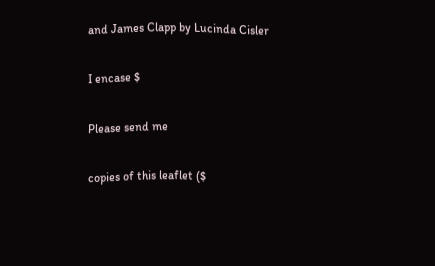and James Clapp by Lucinda Cisler

I encase $

Please send me

copies of this leaflet ($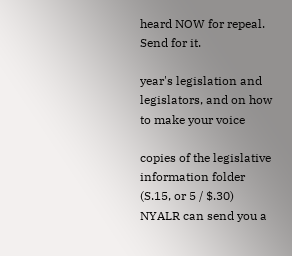heard NOW for repeal. Send for it.

year's legislation and legislators, and on how to make your voice

copies of the legislative information folder (S.15, or 5 / $.30)
NYALR can send you a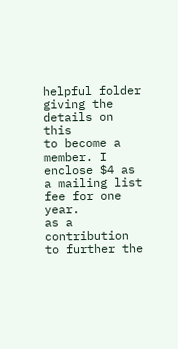helpful folder giving the details on this
to become a member. I enclose $4 as a mailing list fee for one year.
as a contribution to further the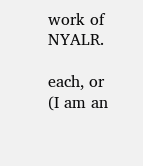work of NYALR.

each, or
(I am an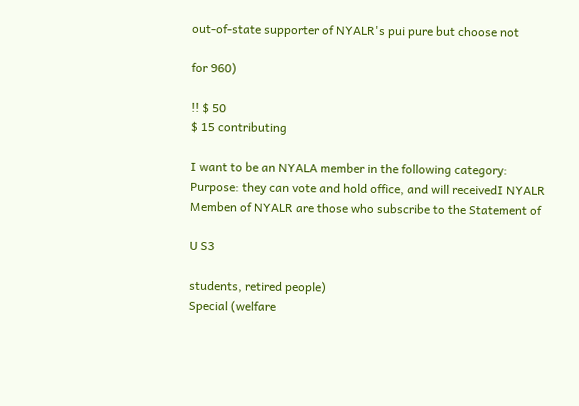out-of-state supporter of NYALR's pui pure but choose not

for 960)

!! $ 50
$ 15 contributing

I want to be an NYALA member in the following category:
Purpose: they can vote and hold office, and will receivedI NYALR
Memben of NYALR are those who subscribe to the Statement of

U S3

students, retired people)
Special (welfare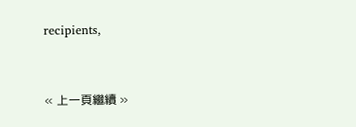recipients,


« 上一頁繼續 »